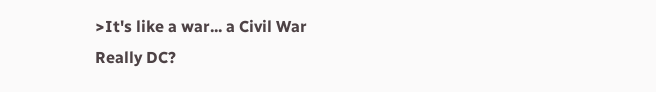>It's like a war... a Civil War
Really DC?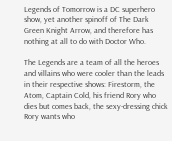Legends of Tomorrow is a DC superhero show, yet another spinoff of The Dark Green Knight Arrow, and therefore has nothing at all to do with Doctor Who.

The Legends are a team of all the heroes and villains who were cooler than the leads in their respective shows: Firestorm, the Atom, Captain Cold, his friend Rory who dies but comes back, the sexy-dressing chick Rory wants who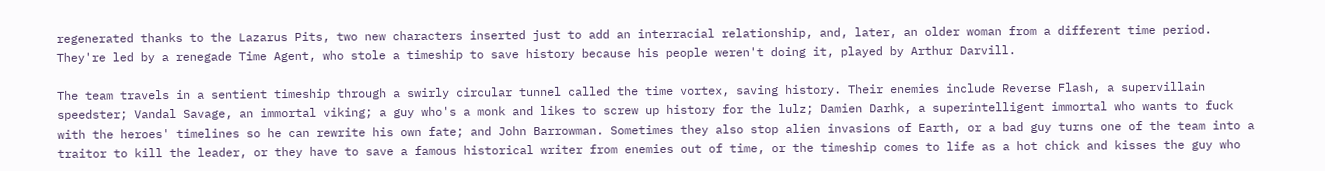regenerated thanks to the Lazarus Pits, two new characters inserted just to add an interracial relationship, and, later, an older woman from a different time period. They're led by a renegade Time Agent, who stole a timeship to save history because his people weren't doing it, played by Arthur Darvill.

The team travels in a sentient timeship through a swirly circular tunnel called the time vortex, saving history. Their enemies include Reverse Flash, a supervillain speedster; Vandal Savage, an immortal viking; a guy who's a monk and likes to screw up history for the lulz; Damien Darhk, a superintelligent immortal who wants to fuck with the heroes' timelines so he can rewrite his own fate; and John Barrowman. Sometimes they also stop alien invasions of Earth, or a bad guy turns one of the team into a traitor to kill the leader, or they have to save a famous historical writer from enemies out of time, or the timeship comes to life as a hot chick and kisses the guy who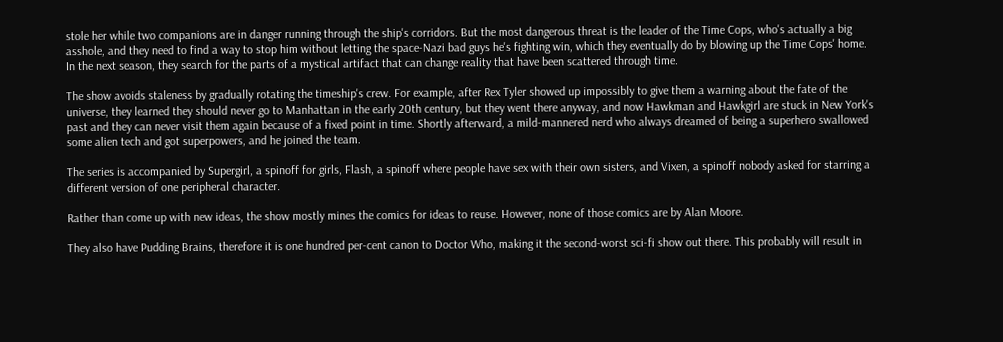stole her while two companions are in danger running through the ship's corridors. But the most dangerous threat is the leader of the Time Cops, who's actually a big asshole, and they need to find a way to stop him without letting the space-Nazi bad guys he's fighting win, which they eventually do by blowing up the Time Cops' home. In the next season, they search for the parts of a mystical artifact that can change reality that have been scattered through time.

The show avoids staleness by gradually rotating the timeship's crew. For example, after Rex Tyler showed up impossibly to give them a warning about the fate of the universe, they learned they should never go to Manhattan in the early 20th century, but they went there anyway, and now Hawkman and Hawkgirl are stuck in New York's past and they can never visit them again because of a fixed point in time. Shortly afterward, a mild-mannered nerd who always dreamed of being a superhero swallowed some alien tech and got superpowers, and he joined the team.

The series is accompanied by Supergirl, a spinoff for girls, Flash, a spinoff where people have sex with their own sisters, and Vixen, a spinoff nobody asked for starring a different version of one peripheral character.

Rather than come up with new ideas, the show mostly mines the comics for ideas to reuse. However, none of those comics are by Alan Moore.

They also have Pudding Brains, therefore it is one hundred per-cent canon to Doctor Who, making it the second-worst sci-fi show out there. This probably will result in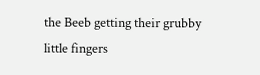the Beeb getting their grubby little fingers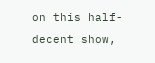on this half-decent show,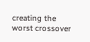creating the worst crossover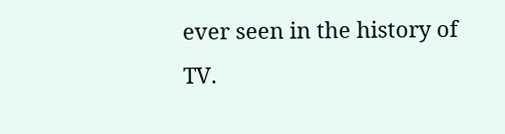ever seen in the history of TV.